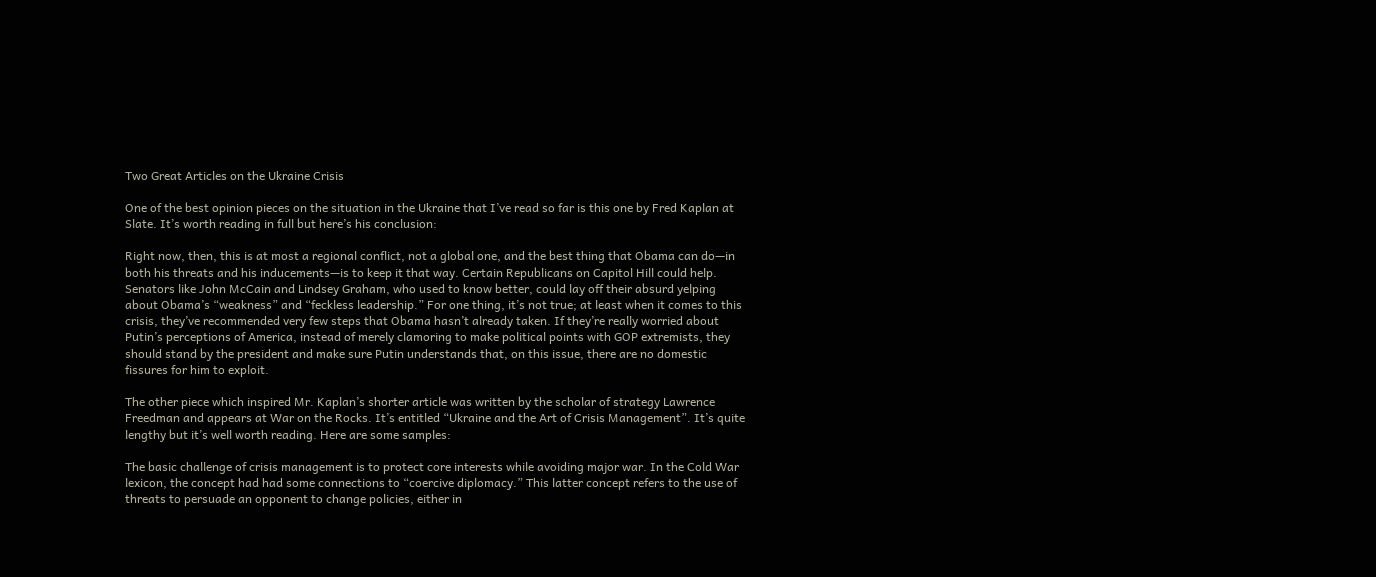Two Great Articles on the Ukraine Crisis

One of the best opinion pieces on the situation in the Ukraine that I’ve read so far is this one by Fred Kaplan at Slate. It’s worth reading in full but here’s his conclusion:

Right now, then, this is at most a regional conflict, not a global one, and the best thing that Obama can do—in both his threats and his inducements—is to keep it that way. Certain Republicans on Capitol Hill could help. Senators like John McCain and Lindsey Graham, who used to know better, could lay off their absurd yelping about Obama’s “weakness” and “feckless leadership.” For one thing, it’s not true; at least when it comes to this crisis, they’ve recommended very few steps that Obama hasn’t already taken. If they’re really worried about Putin’s perceptions of America, instead of merely clamoring to make political points with GOP extremists, they should stand by the president and make sure Putin understands that, on this issue, there are no domestic fissures for him to exploit.

The other piece which inspired Mr. Kaplan’s shorter article was written by the scholar of strategy Lawrence Freedman and appears at War on the Rocks. It’s entitled “Ukraine and the Art of Crisis Management”. It’s quite lengthy but it’s well worth reading. Here are some samples:

The basic challenge of crisis management is to protect core interests while avoiding major war. In the Cold War lexicon, the concept had had some connections to “coercive diplomacy.” This latter concept refers to the use of threats to persuade an opponent to change policies, either in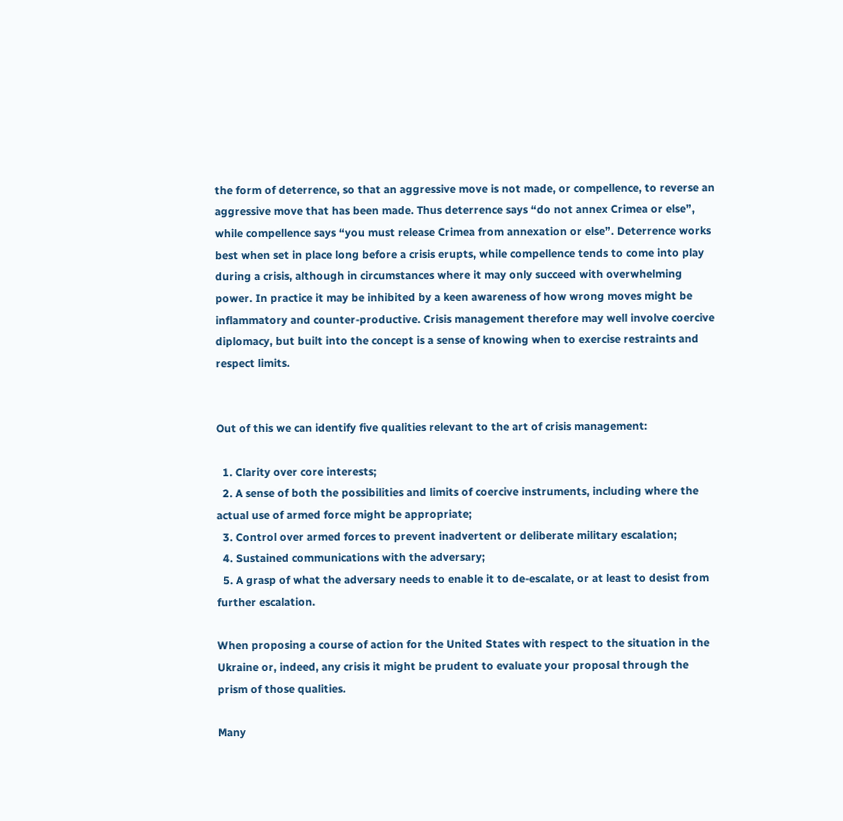the form of deterrence, so that an aggressive move is not made, or compellence, to reverse an aggressive move that has been made. Thus deterrence says “do not annex Crimea or else”, while compellence says “you must release Crimea from annexation or else”. Deterrence works best when set in place long before a crisis erupts, while compellence tends to come into play during a crisis, although in circumstances where it may only succeed with overwhelming power. In practice it may be inhibited by a keen awareness of how wrong moves might be inflammatory and counter-productive. Crisis management therefore may well involve coercive diplomacy, but built into the concept is a sense of knowing when to exercise restraints and respect limits.


Out of this we can identify five qualities relevant to the art of crisis management:

  1. Clarity over core interests;
  2. A sense of both the possibilities and limits of coercive instruments, including where the actual use of armed force might be appropriate;
  3. Control over armed forces to prevent inadvertent or deliberate military escalation;
  4. Sustained communications with the adversary;
  5. A grasp of what the adversary needs to enable it to de-escalate, or at least to desist from further escalation.

When proposing a course of action for the United States with respect to the situation in the Ukraine or, indeed, any crisis it might be prudent to evaluate your proposal through the prism of those qualities.

Many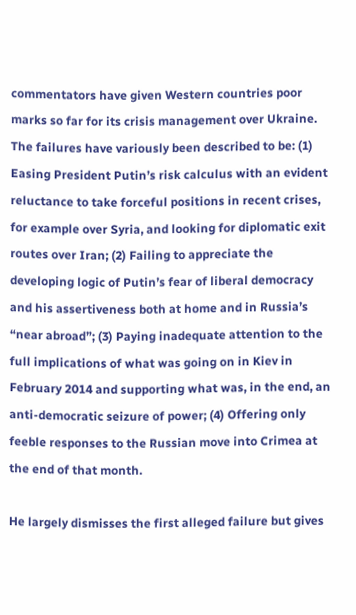commentators have given Western countries poor marks so far for its crisis management over Ukraine. The failures have variously been described to be: (1) Easing President Putin’s risk calculus with an evident reluctance to take forceful positions in recent crises, for example over Syria, and looking for diplomatic exit routes over Iran; (2) Failing to appreciate the developing logic of Putin’s fear of liberal democracy and his assertiveness both at home and in Russia’s “near abroad”; (3) Paying inadequate attention to the full implications of what was going on in Kiev in February 2014 and supporting what was, in the end, an anti-democratic seizure of power; (4) Offering only feeble responses to the Russian move into Crimea at the end of that month.

He largely dismisses the first alleged failure but gives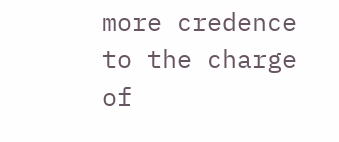more credence to the charge of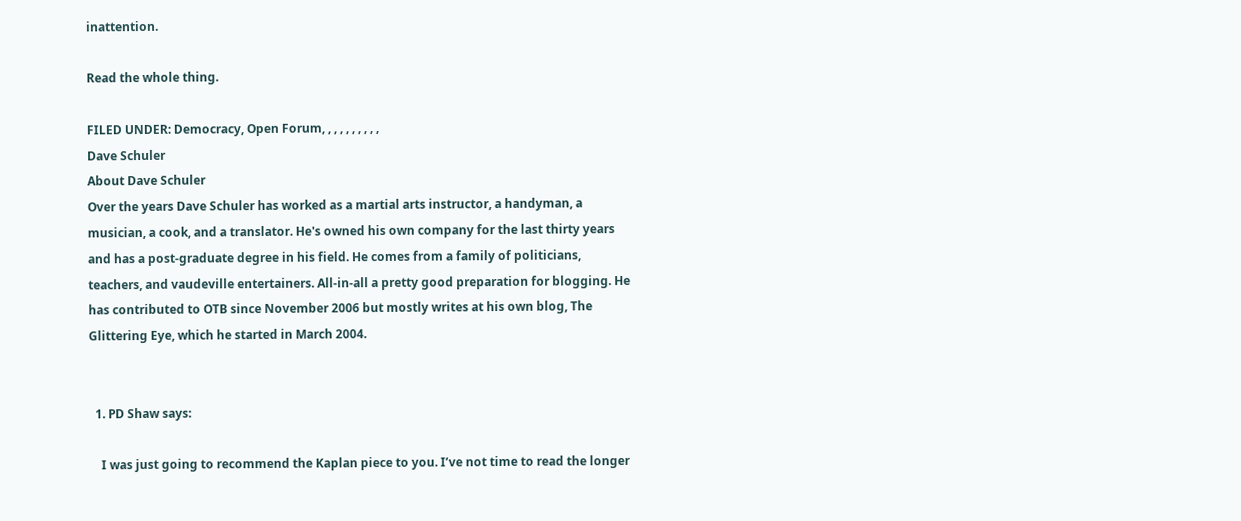inattention.

Read the whole thing.

FILED UNDER: Democracy, Open Forum, , , , , , , , , ,
Dave Schuler
About Dave Schuler
Over the years Dave Schuler has worked as a martial arts instructor, a handyman, a musician, a cook, and a translator. He's owned his own company for the last thirty years and has a post-graduate degree in his field. He comes from a family of politicians, teachers, and vaudeville entertainers. All-in-all a pretty good preparation for blogging. He has contributed to OTB since November 2006 but mostly writes at his own blog, The Glittering Eye, which he started in March 2004.


  1. PD Shaw says:

    I was just going to recommend the Kaplan piece to you. I’ve not time to read the longer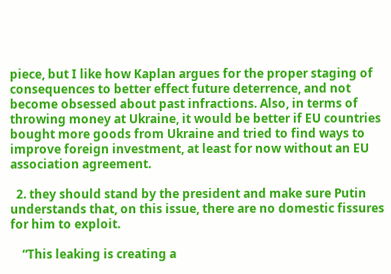piece, but I like how Kaplan argues for the proper staging of consequences to better effect future deterrence, and not become obsessed about past infractions. Also, in terms of throwing money at Ukraine, it would be better if EU countries bought more goods from Ukraine and tried to find ways to improve foreign investment, at least for now without an EU association agreement.

  2. they should stand by the president and make sure Putin understands that, on this issue, there are no domestic fissures for him to exploit.

    “This leaking is creating a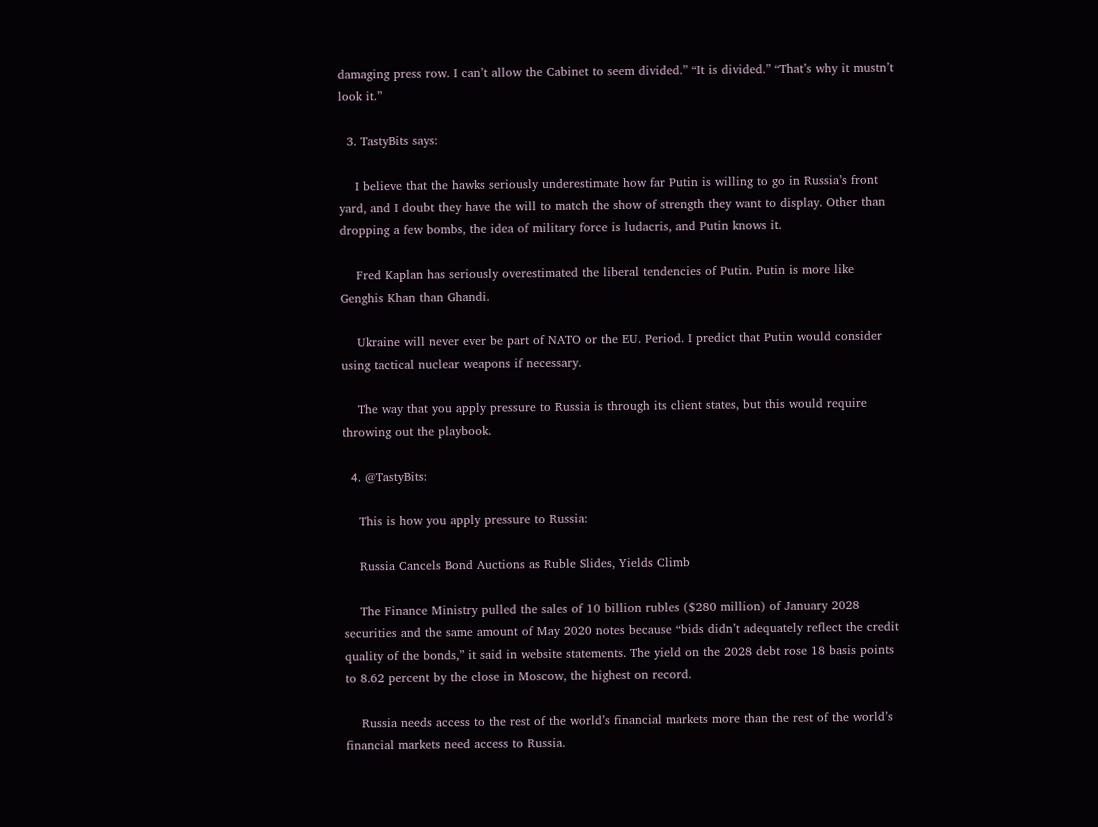damaging press row. I can’t allow the Cabinet to seem divided.” “It is divided.” “That’s why it mustn’t look it.”

  3. TastyBits says:

    I believe that the hawks seriously underestimate how far Putin is willing to go in Russia’s front yard, and I doubt they have the will to match the show of strength they want to display. Other than dropping a few bombs, the idea of military force is ludacris, and Putin knows it.

    Fred Kaplan has seriously overestimated the liberal tendencies of Putin. Putin is more like Genghis Khan than Ghandi.

    Ukraine will never ever be part of NATO or the EU. Period. I predict that Putin would consider using tactical nuclear weapons if necessary.

    The way that you apply pressure to Russia is through its client states, but this would require throwing out the playbook.

  4. @TastyBits:

    This is how you apply pressure to Russia:

    Russia Cancels Bond Auctions as Ruble Slides, Yields Climb

    The Finance Ministry pulled the sales of 10 billion rubles ($280 million) of January 2028 securities and the same amount of May 2020 notes because “bids didn’t adequately reflect the credit quality of the bonds,” it said in website statements. The yield on the 2028 debt rose 18 basis points to 8.62 percent by the close in Moscow, the highest on record.

    Russia needs access to the rest of the world’s financial markets more than the rest of the world’s financial markets need access to Russia.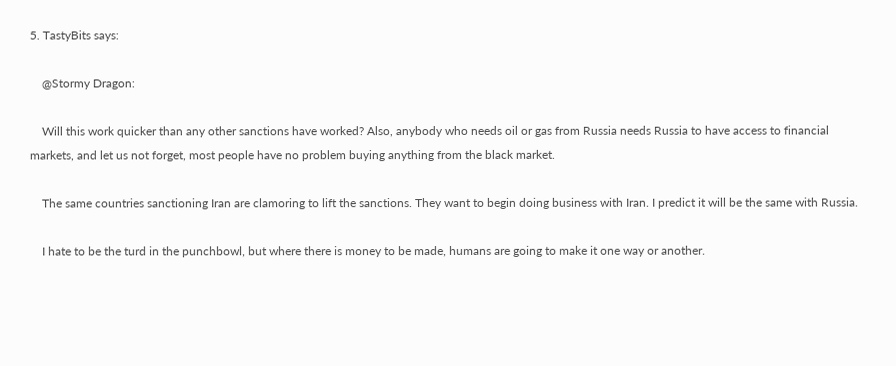5. TastyBits says:

    @Stormy Dragon:

    Will this work quicker than any other sanctions have worked? Also, anybody who needs oil or gas from Russia needs Russia to have access to financial markets, and let us not forget, most people have no problem buying anything from the black market.

    The same countries sanctioning Iran are clamoring to lift the sanctions. They want to begin doing business with Iran. I predict it will be the same with Russia.

    I hate to be the turd in the punchbowl, but where there is money to be made, humans are going to make it one way or another.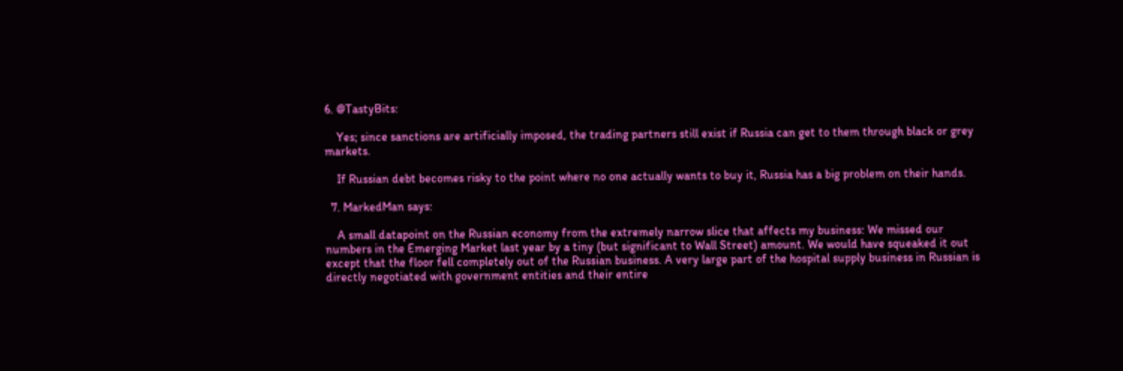6. @TastyBits:

    Yes; since sanctions are artificially imposed, the trading partners still exist if Russia can get to them through black or grey markets.

    If Russian debt becomes risky to the point where no one actually wants to buy it, Russia has a big problem on their hands.

  7. MarkedMan says:

    A small datapoint on the Russian economy from the extremely narrow slice that affects my business: We missed our numbers in the Emerging Market last year by a tiny (but significant to Wall Street) amount. We would have squeaked it out except that the floor fell completely out of the Russian business. A very large part of the hospital supply business in Russian is directly negotiated with government entities and their entire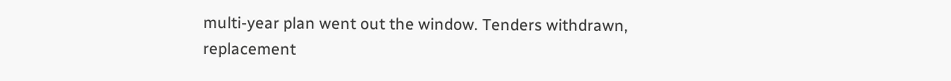multi-year plan went out the window. Tenders withdrawn, replacement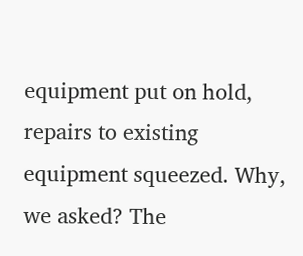equipment put on hold, repairs to existing equipment squeezed. Why, we asked? The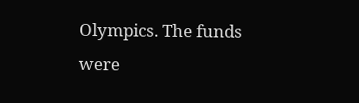Olympics. The funds were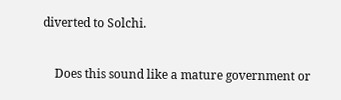diverted to Solchi.

    Does this sound like a mature government or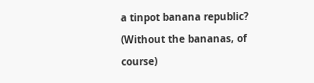a tinpot banana republic? (Without the bananas, of course)